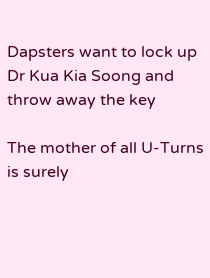Dapsters want to lock up Dr Kua Kia Soong and throw away the key

The mother of all U-Turns is surely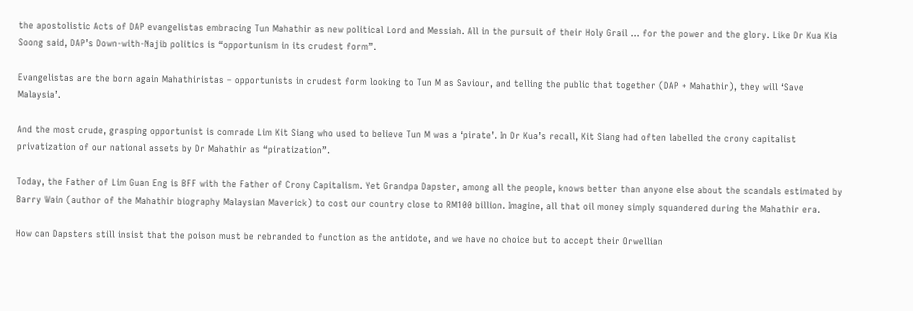the apostolistic Acts of DAP evangelistas embracing Tun Mahathir as new political Lord and Messiah. All in the pursuit of their Holy Grail … for the power and the glory. Like Dr Kua Kia Soong said, DAP’s Down-with-Najib politics is “opportunism in its crudest form”.

Evangelistas are the born again Mahathiristas – opportunists in crudest form looking to Tun M as Saviour, and telling the public that together (DAP + Mahathir), they will ‘Save Malaysia’.

And the most crude, grasping opportunist is comrade Lim Kit Siang who used to believe Tun M was a ‘pirate’. In Dr Kua’s recall, Kit Siang had often labelled the crony capitalist privatization of our national assets by Dr Mahathir as “piratization”.

Today, the Father of Lim Guan Eng is BFF with the Father of Crony Capitalism. Yet Grandpa Dapster, among all the people, knows better than anyone else about the scandals estimated by Barry Wain (author of the Mahathir biography Malaysian Maverick) to cost our country close to RM100 billion. Imagine, all that oil money simply squandered during the Mahathir era.

How can Dapsters still insist that the poison must be rebranded to function as the antidote, and we have no choice but to accept their Orwellian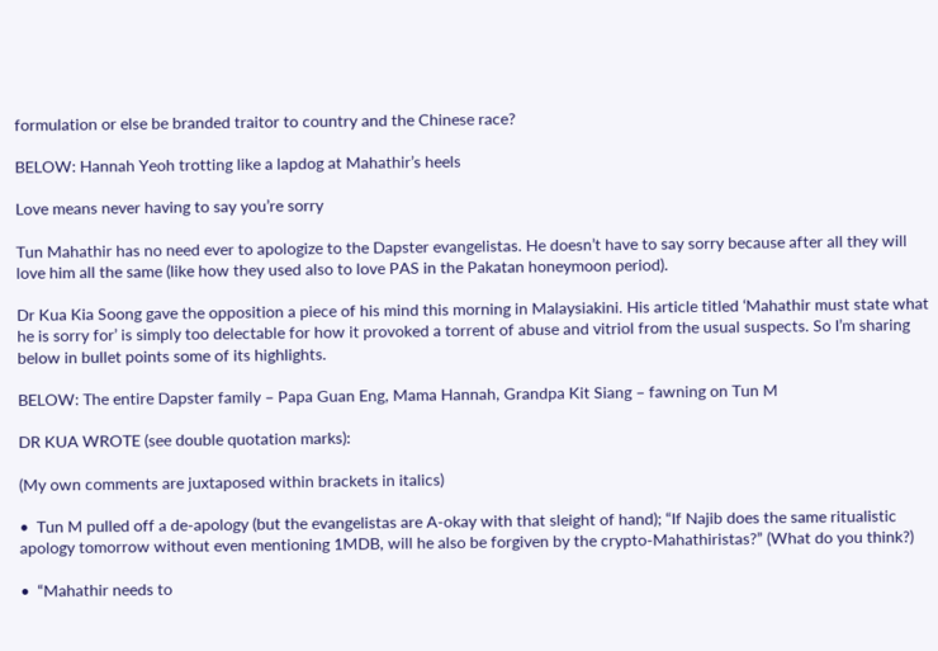formulation or else be branded traitor to country and the Chinese race?

BELOW: Hannah Yeoh trotting like a lapdog at Mahathir’s heels

Love means never having to say you’re sorry

Tun Mahathir has no need ever to apologize to the Dapster evangelistas. He doesn’t have to say sorry because after all they will love him all the same (like how they used also to love PAS in the Pakatan honeymoon period).

Dr Kua Kia Soong gave the opposition a piece of his mind this morning in Malaysiakini. His article titled ‘Mahathir must state what he is sorry for’ is simply too delectable for how it provoked a torrent of abuse and vitriol from the usual suspects. So I’m sharing below in bullet points some of its highlights.

BELOW: The entire Dapster family – Papa Guan Eng, Mama Hannah, Grandpa Kit Siang – fawning on Tun M

DR KUA WROTE (see double quotation marks):

(My own comments are juxtaposed within brackets in italics)

•  Tun M pulled off a de-apology (but the evangelistas are A-okay with that sleight of hand); “If Najib does the same ritualistic apology tomorrow without even mentioning 1MDB, will he also be forgiven by the crypto-Mahathiristas?” (What do you think?)

•  “Mahathir needs to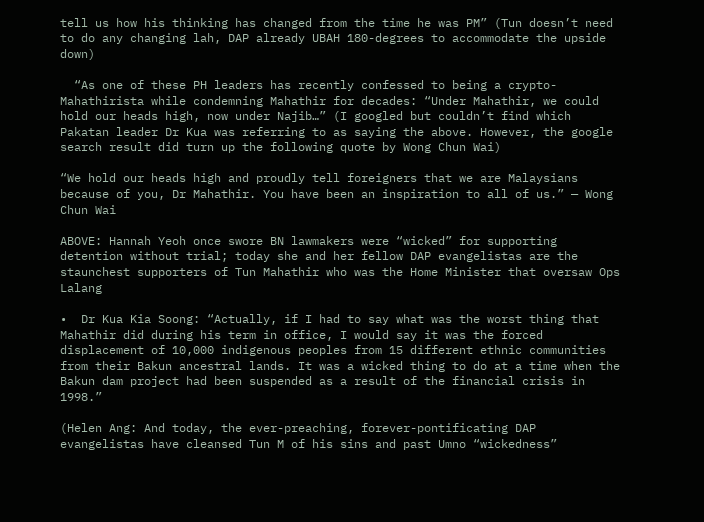tell us how his thinking has changed from the time he was PM” (Tun doesn’t need to do any changing lah, DAP already UBAH 180-degrees to accommodate the upside down)

  “As one of these PH leaders has recently confessed to being a crypto-Mahathirista while condemning Mahathir for decades: “Under Mahathir, we could hold our heads high, now under Najib…” (I googled but couldn’t find which Pakatan leader Dr Kua was referring to as saying the above. However, the google search result did turn up the following quote by Wong Chun Wai)

“We hold our heads high and proudly tell foreigners that we are Malaysians because of you, Dr Mahathir. You have been an inspiration to all of us.” — Wong Chun Wai

ABOVE: Hannah Yeoh once swore BN lawmakers were “wicked” for supporting detention without trial; today she and her fellow DAP evangelistas are the staunchest supporters of Tun Mahathir who was the Home Minister that oversaw Ops Lalang

•  Dr Kua Kia Soong: “Actually, if I had to say what was the worst thing that Mahathir did during his term in office, I would say it was the forced displacement of 10,000 indigenous peoples from 15 different ethnic communities from their Bakun ancestral lands. It was a wicked thing to do at a time when the Bakun dam project had been suspended as a result of the financial crisis in 1998.”

(Helen Ang: And today, the ever-preaching, forever-pontificating DAP evangelistas have cleansed Tun M of his sins and past Umno “wickedness”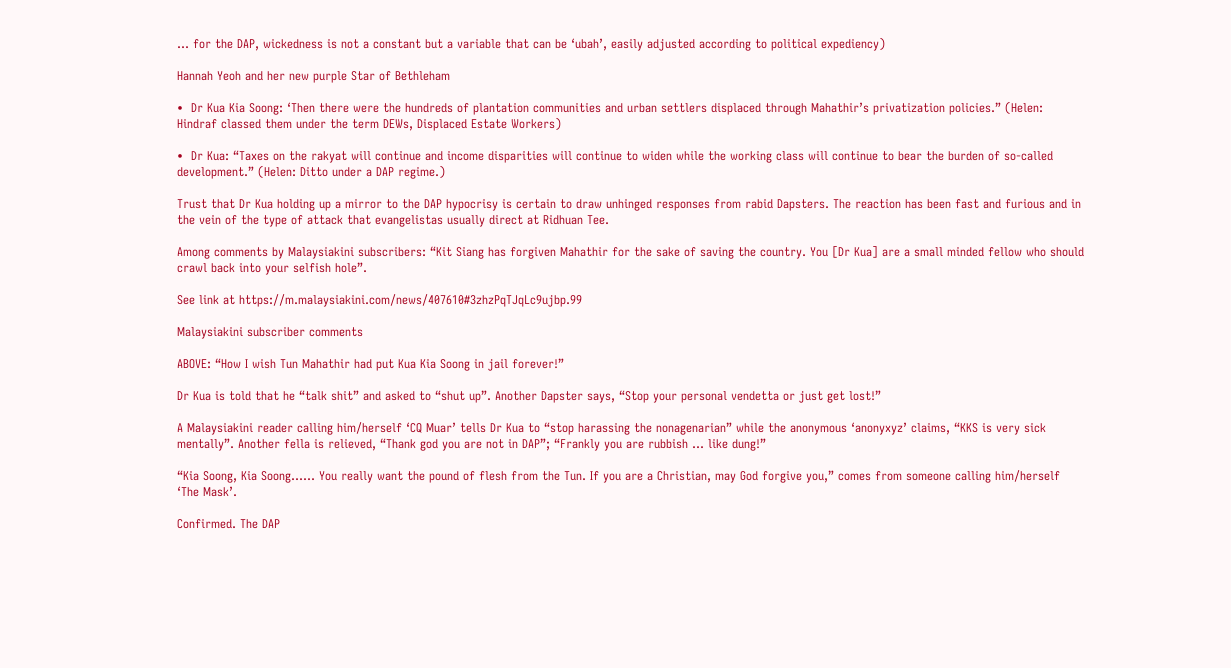… for the DAP, wickedness is not a constant but a variable that can be ‘ubah’, easily adjusted according to political expediency)

Hannah Yeoh and her new purple Star of Bethleham

•  Dr Kua Kia Soong: ‘Then there were the hundreds of plantation communities and urban settlers displaced through Mahathir’s privatization policies.” (Helen: Hindraf classed them under the term DEWs, Displaced Estate Workers)

•  Dr Kua: “Taxes on the rakyat will continue and income disparities will continue to widen while the working class will continue to bear the burden of so-called development.” (Helen: Ditto under a DAP regime.)

Trust that Dr Kua holding up a mirror to the DAP hypocrisy is certain to draw unhinged responses from rabid Dapsters. The reaction has been fast and furious and in the vein of the type of attack that evangelistas usually direct at Ridhuan Tee.

Among comments by Malaysiakini subscribers: “Kit Siang has forgiven Mahathir for the sake of saving the country. You [Dr Kua] are a small minded fellow who should crawl back into your selfish hole”.

See link at https://m.malaysiakini.com/news/407610#3zhzPqTJqLc9ujbp.99

Malaysiakini subscriber comments

ABOVE: “How I wish Tun Mahathir had put Kua Kia Soong in jail forever!”

Dr Kua is told that he “talk shit” and asked to “shut up”. Another Dapster says, “Stop your personal vendetta or just get lost!”

A Malaysiakini reader calling him/herself ‘CQ Muar’ tells Dr Kua to “stop harassing the nonagenarian” while the anonymous ‘anonyxyz’ claims, “KKS is very sick mentally”. Another fella is relieved, “Thank god you are not in DAP”; “Frankly you are rubbish … like dung!”

“Kia Soong, Kia Soong…… You really want the pound of flesh from the Tun. If you are a Christian, may God forgive you,” comes from someone calling him/herself ‘The Mask’.

Confirmed. The DAP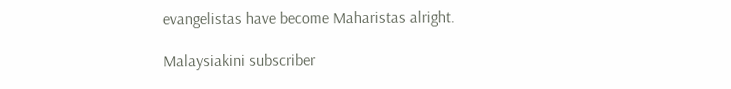evangelistas have become Maharistas alright.

Malaysiakini subscriber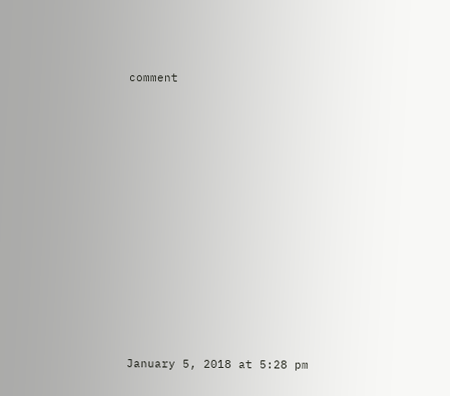comment












January 5, 2018 at 5:28 pm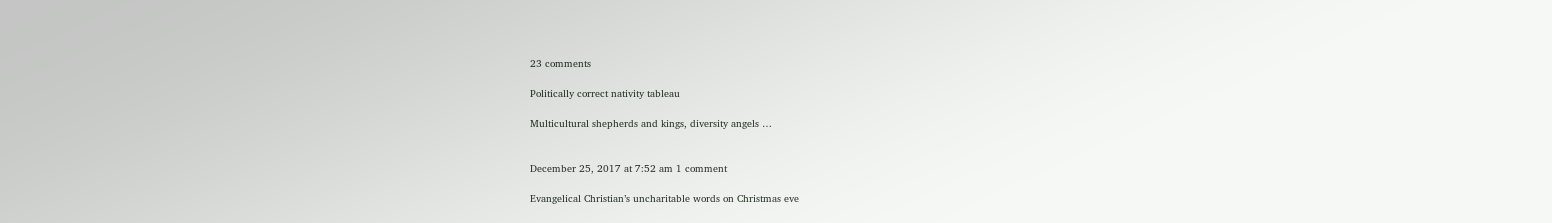23 comments

Politically correct nativity tableau

Multicultural shepherds and kings, diversity angels …


December 25, 2017 at 7:52 am 1 comment

Evangelical Christian’s uncharitable words on Christmas eve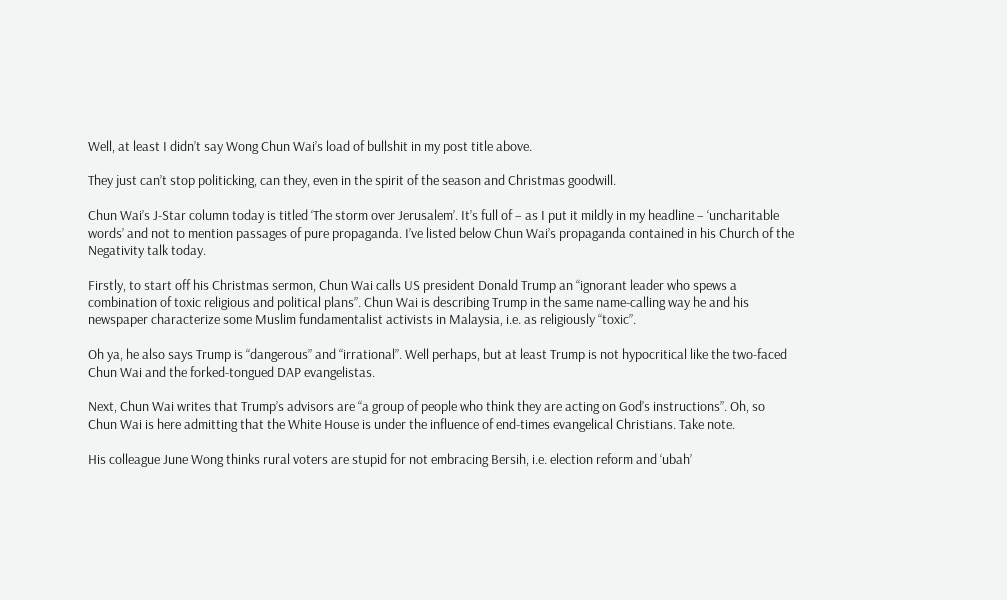Well, at least I didn’t say Wong Chun Wai’s load of bullshit in my post title above.

They just can’t stop politicking, can they, even in the spirit of the season and Christmas goodwill.

Chun Wai’s J-Star column today is titled ‘The storm over Jerusalem’. It’s full of – as I put it mildly in my headline – ‘uncharitable words’ and not to mention passages of pure propaganda. I’ve listed below Chun Wai’s propaganda contained in his Church of the Negativity talk today.

Firstly, to start off his Christmas sermon, Chun Wai calls US president Donald Trump an “ignorant leader who spews a combination of toxic religious and political plans”. Chun Wai is describing Trump in the same name-calling way he and his newspaper characterize some Muslim fundamentalist activists in Malaysia, i.e. as religiously “toxic”.

Oh ya, he also says Trump is “dangerous” and “irrational”. Well perhaps, but at least Trump is not hypocritical like the two-faced Chun Wai and the forked-tongued DAP evangelistas.

Next, Chun Wai writes that Trump’s advisors are “a group of people who think they are acting on God’s instructions”. Oh, so Chun Wai is here admitting that the White House is under the influence of end-times evangelical Christians. Take note.

His colleague June Wong thinks rural voters are stupid for not embracing Bersih, i.e. election reform and ‘ubah’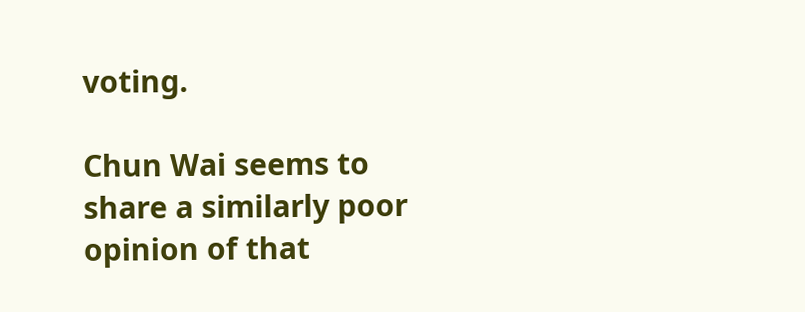voting.

Chun Wai seems to share a similarly poor opinion of that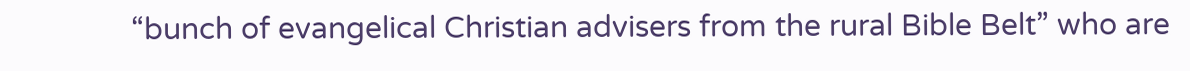“bunch of evangelical Christian advisers from the rural Bible Belt” who are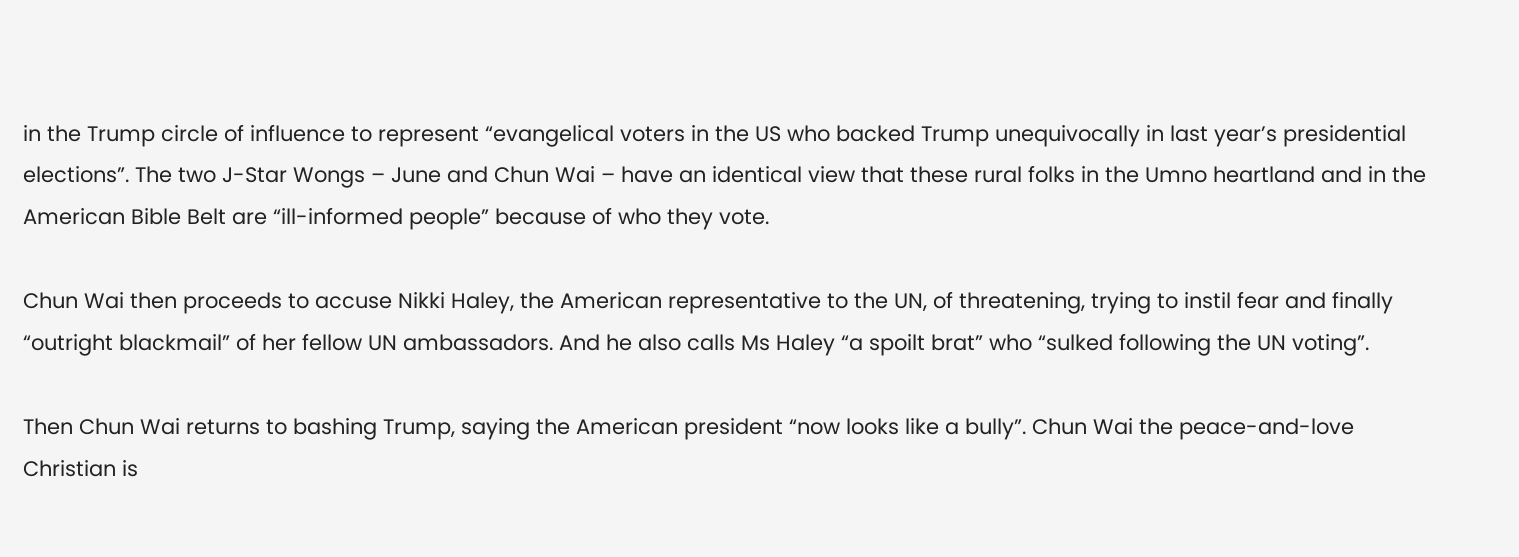in the Trump circle of influence to represent “evangelical voters in the US who backed Trump unequivocally in last year’s presidential elections”. The two J-Star Wongs – June and Chun Wai – have an identical view that these rural folks in the Umno heartland and in the American Bible Belt are “ill-informed people” because of who they vote.

Chun Wai then proceeds to accuse Nikki Haley, the American representative to the UN, of threatening, trying to instil fear and finally “outright blackmail” of her fellow UN ambassadors. And he also calls Ms Haley “a spoilt brat” who “sulked following the UN voting”.

Then Chun Wai returns to bashing Trump, saying the American president “now looks like a bully”. Chun Wai the peace-and-love Christian is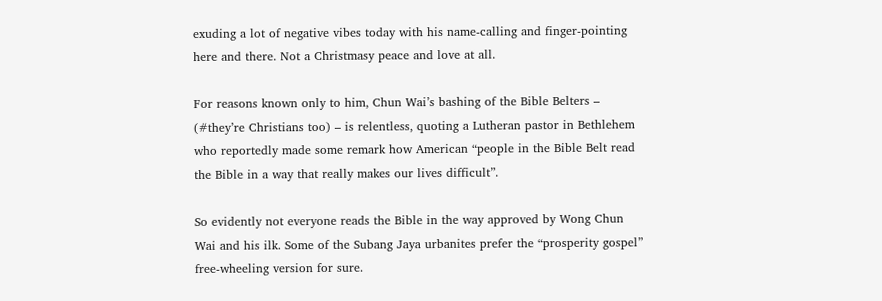exuding a lot of negative vibes today with his name-calling and finger-pointing here and there. Not a Christmasy peace and love at all.

For reasons known only to him, Chun Wai’s bashing of the Bible Belters – (#they’re Christians too) – is relentless, quoting a Lutheran pastor in Bethlehem who reportedly made some remark how American “people in the Bible Belt read the Bible in a way that really makes our lives difficult”.

So evidently not everyone reads the Bible in the way approved by Wong Chun Wai and his ilk. Some of the Subang Jaya urbanites prefer the “prosperity gospel” free-wheeling version for sure.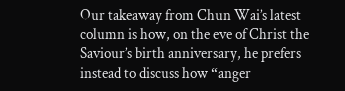Our takeaway from Chun Wai’s latest column is how, on the eve of Christ the Saviour’s birth anniversary, he prefers instead to discuss how “anger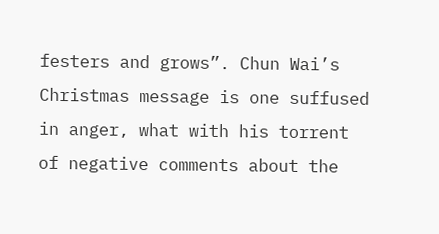festers and grows”. Chun Wai’s Christmas message is one suffused in anger, what with his torrent of negative comments about the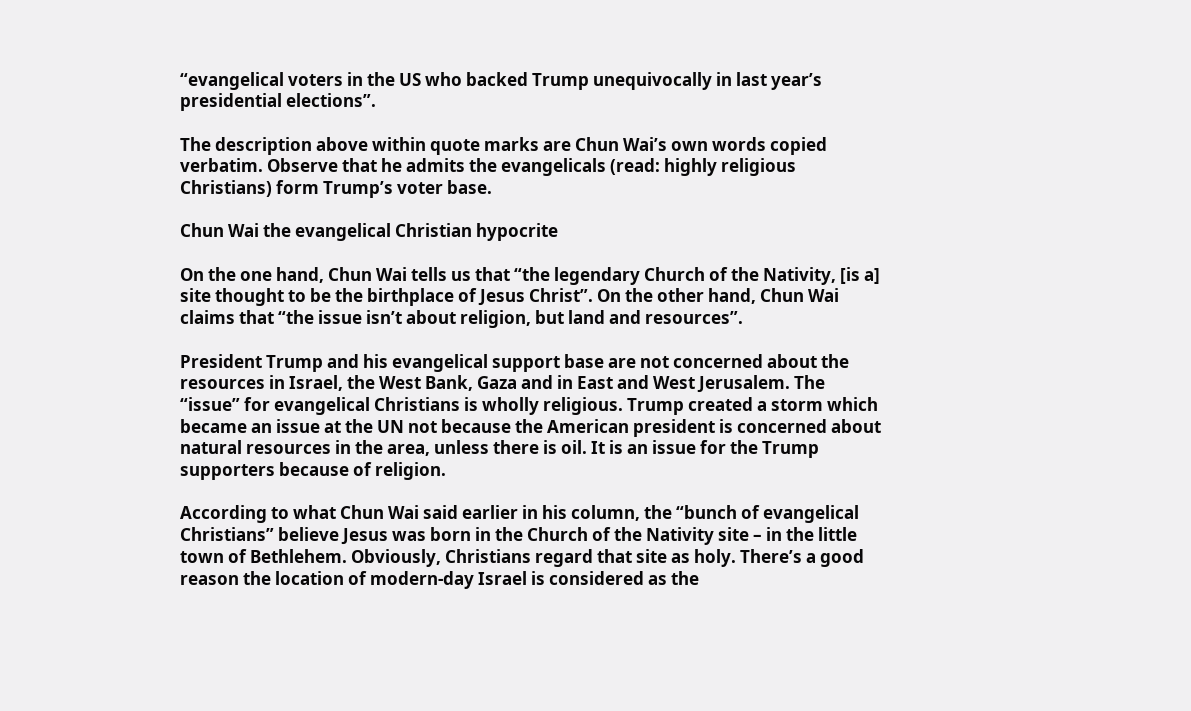“evangelical voters in the US who backed Trump unequivocally in last year’s presidential elections”.

The description above within quote marks are Chun Wai’s own words copied verbatim. Observe that he admits the evangelicals (read: highly religious Christians) form Trump’s voter base.

Chun Wai the evangelical Christian hypocrite

On the one hand, Chun Wai tells us that “the legendary Church of the Nativity, [is a] site thought to be the birthplace of Jesus Christ”. On the other hand, Chun Wai claims that “the issue isn’t about religion, but land and resources”.

President Trump and his evangelical support base are not concerned about the resources in Israel, the West Bank, Gaza and in East and West Jerusalem. The “issue” for evangelical Christians is wholly religious. Trump created a storm which became an issue at the UN not because the American president is concerned about natural resources in the area, unless there is oil. It is an issue for the Trump supporters because of religion.

According to what Chun Wai said earlier in his column, the “bunch of evangelical Christians” believe Jesus was born in the Church of the Nativity site – in the little town of Bethlehem. Obviously, Christians regard that site as holy. There’s a good reason the location of modern-day Israel is considered as the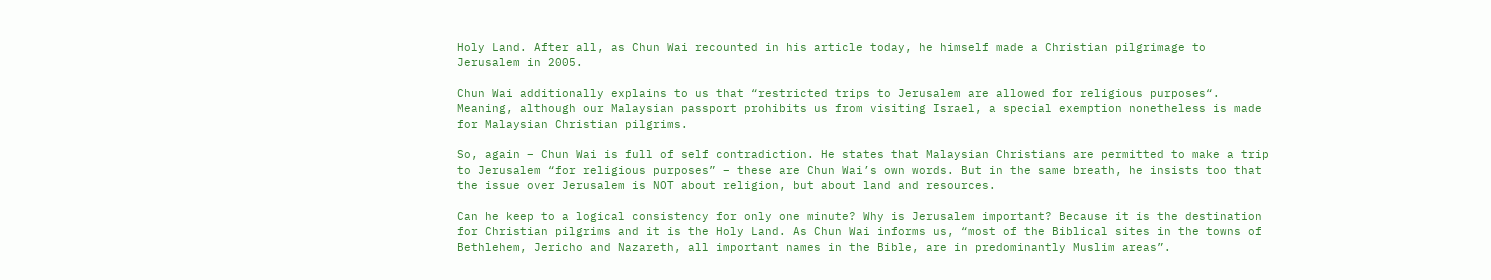Holy Land. After all, as Chun Wai recounted in his article today, he himself made a Christian pilgrimage to Jerusalem in 2005.

Chun Wai additionally explains to us that “restricted trips to Jerusalem are allowed for religious purposes“. Meaning, although our Malaysian passport prohibits us from visiting Israel, a special exemption nonetheless is made for Malaysian Christian pilgrims.

So, again – Chun Wai is full of self contradiction. He states that Malaysian Christians are permitted to make a trip to Jerusalem “for religious purposes” – these are Chun Wai’s own words. But in the same breath, he insists too that the issue over Jerusalem is NOT about religion, but about land and resources.

Can he keep to a logical consistency for only one minute? Why is Jerusalem important? Because it is the destination for Christian pilgrims and it is the Holy Land. As Chun Wai informs us, “most of the Biblical sites in the towns of Bethlehem, Jericho and Nazareth, all important names in the Bible, are in predominantly Muslim areas”.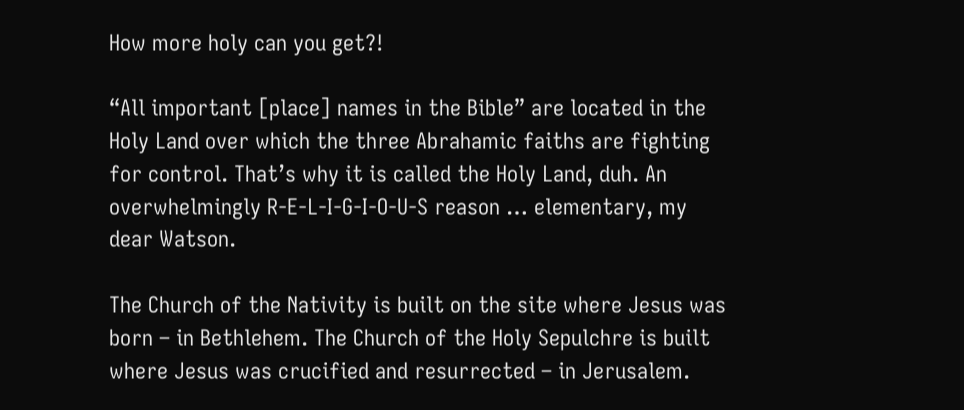How more holy can you get?!

“All important [place] names in the Bible” are located in the Holy Land over which the three Abrahamic faiths are fighting for control. That’s why it is called the Holy Land, duh. An overwhelmingly R-E-L-I-G-I-O-U-S reason … elementary, my dear Watson.

The Church of the Nativity is built on the site where Jesus was born – in Bethlehem. The Church of the Holy Sepulchre is built where Jesus was crucified and resurrected – in Jerusalem.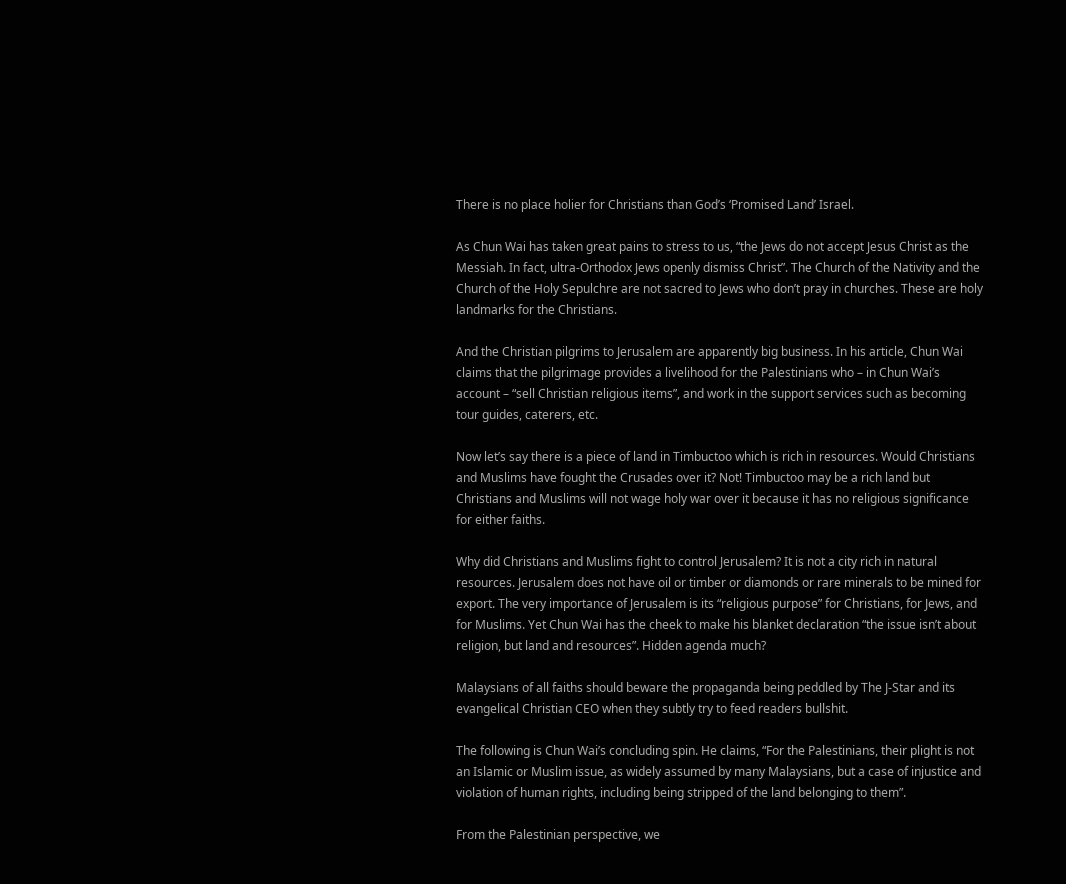There is no place holier for Christians than God’s ‘Promised Land’ Israel.

As Chun Wai has taken great pains to stress to us, “the Jews do not accept Jesus Christ as the Messiah. In fact, ultra-Orthodox Jews openly dismiss Christ”. The Church of the Nativity and the Church of the Holy Sepulchre are not sacred to Jews who don’t pray in churches. These are holy landmarks for the Christians.

And the Christian pilgrims to Jerusalem are apparently big business. In his article, Chun Wai claims that the pilgrimage provides a livelihood for the Palestinians who – in Chun Wai’s account – “sell Christian religious items”, and work in the support services such as becoming tour guides, caterers, etc.

Now let’s say there is a piece of land in Timbuctoo which is rich in resources. Would Christians and Muslims have fought the Crusades over it? Not! Timbuctoo may be a rich land but Christians and Muslims will not wage holy war over it because it has no religious significance for either faiths.

Why did Christians and Muslims fight to control Jerusalem? It is not a city rich in natural resources. Jerusalem does not have oil or timber or diamonds or rare minerals to be mined for export. The very importance of Jerusalem is its “religious purpose” for Christians, for Jews, and for Muslims. Yet Chun Wai has the cheek to make his blanket declaration “the issue isn’t about religion, but land and resources”. Hidden agenda much?

Malaysians of all faiths should beware the propaganda being peddled by The J-Star and its evangelical Christian CEO when they subtly try to feed readers bullshit.

The following is Chun Wai’s concluding spin. He claims, “For the Palestinians, their plight is not an Islamic or Muslim issue, as widely assumed by many Malaysians, but a case of injustice and violation of human rights, including being stripped of the land belonging to them”.

From the Palestinian perspective, we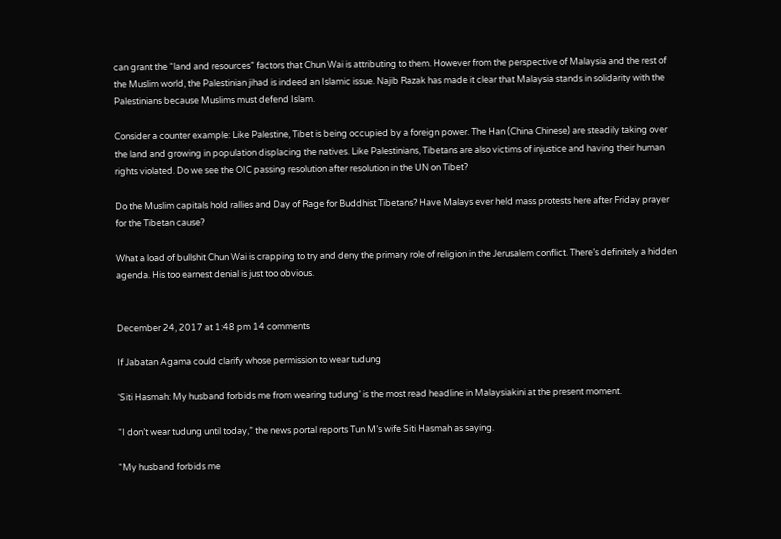can grant the “land and resources” factors that Chun Wai is attributing to them. However from the perspective of Malaysia and the rest of the Muslim world, the Palestinian jihad is indeed an Islamic issue. Najib Razak has made it clear that Malaysia stands in solidarity with the Palestinians because Muslims must defend Islam.

Consider a counter example: Like Palestine, Tibet is being occupied by a foreign power. The Han (China Chinese) are steadily taking over the land and growing in population displacing the natives. Like Palestinians, Tibetans are also victims of injustice and having their human rights violated. Do we see the OIC passing resolution after resolution in the UN on Tibet?

Do the Muslim capitals hold rallies and Day of Rage for Buddhist Tibetans? Have Malays ever held mass protests here after Friday prayer for the Tibetan cause?

What a load of bullshit Chun Wai is crapping to try and deny the primary role of religion in the Jerusalem conflict. There’s definitely a hidden agenda. His too earnest denial is just too obvious.


December 24, 2017 at 1:48 pm 14 comments

If Jabatan Agama could clarify whose permission to wear tudung

‘Siti Hasmah: My husband forbids me from wearing tudung’ is the most read headline in Malaysiakini at the present moment.

“I don’t wear tudung until today,” the news portal reports Tun M’s wife Siti Hasmah as saying.

“My husband forbids me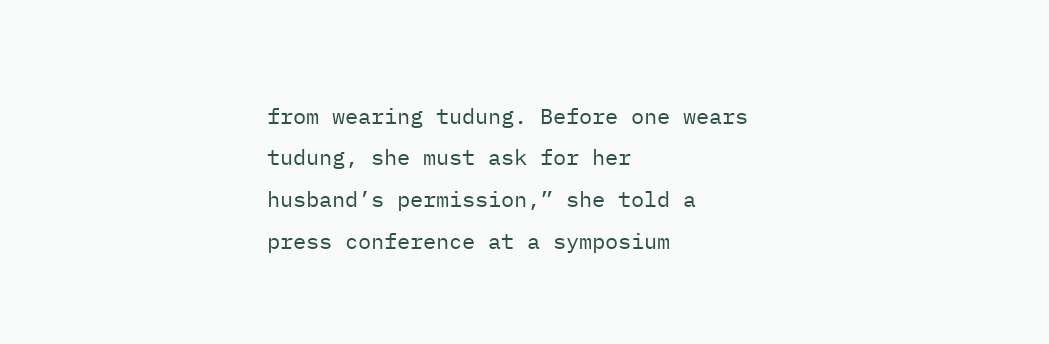from wearing tudung. Before one wears tudung, she must ask for her husband’s permission,” she told a press conference at a symposium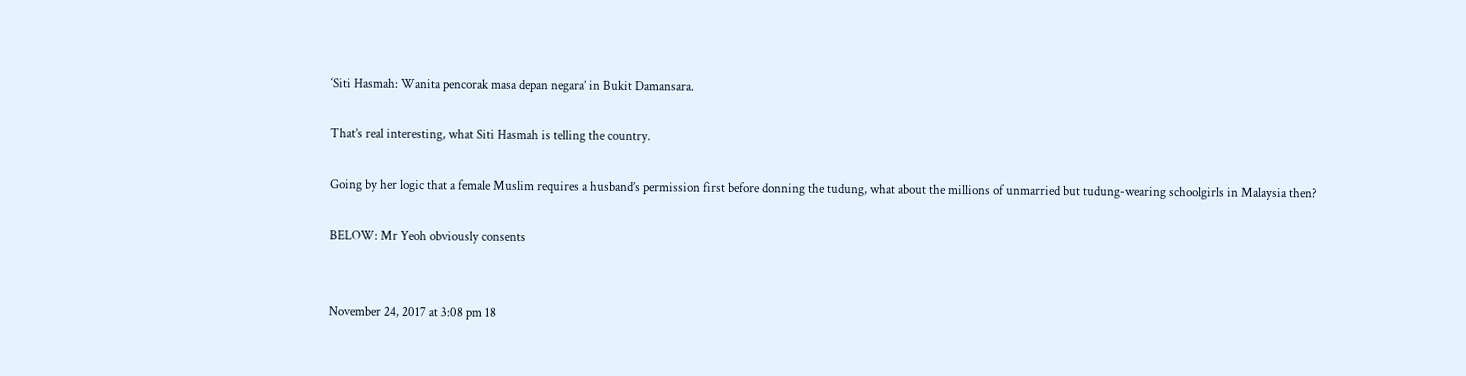‘Siti Hasmah: Wanita pencorak masa depan negara’ in Bukit Damansara.

That’s real interesting, what Siti Hasmah is telling the country.

Going by her logic that a female Muslim requires a husband’s permission first before donning the tudung, what about the millions of unmarried but tudung-wearing schoolgirls in Malaysia then?

BELOW: Mr Yeoh obviously consents


November 24, 2017 at 3:08 pm 18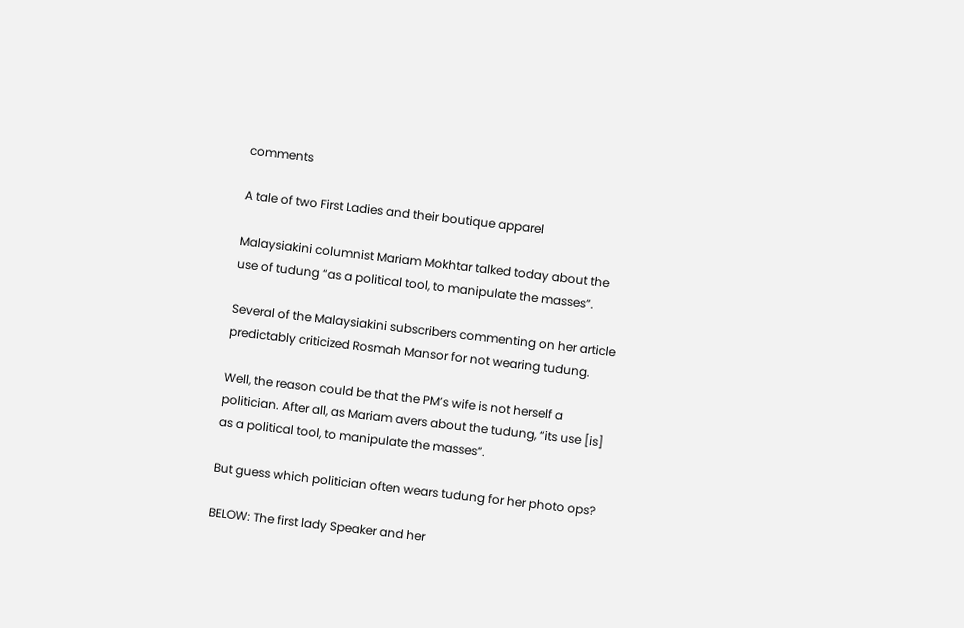comments

A tale of two First Ladies and their boutique apparel

Malaysiakini columnist Mariam Mokhtar talked today about the use of tudung “as a political tool, to manipulate the masses”.

Several of the Malaysiakini subscribers commenting on her article predictably criticized Rosmah Mansor for not wearing tudung.

Well, the reason could be that the PM’s wife is not herself a politician. After all, as Mariam avers about the tudung, “its use [is] as a political tool, to manipulate the masses”.

But guess which politician often wears tudung for her photo ops?

BELOW: The first lady Speaker and her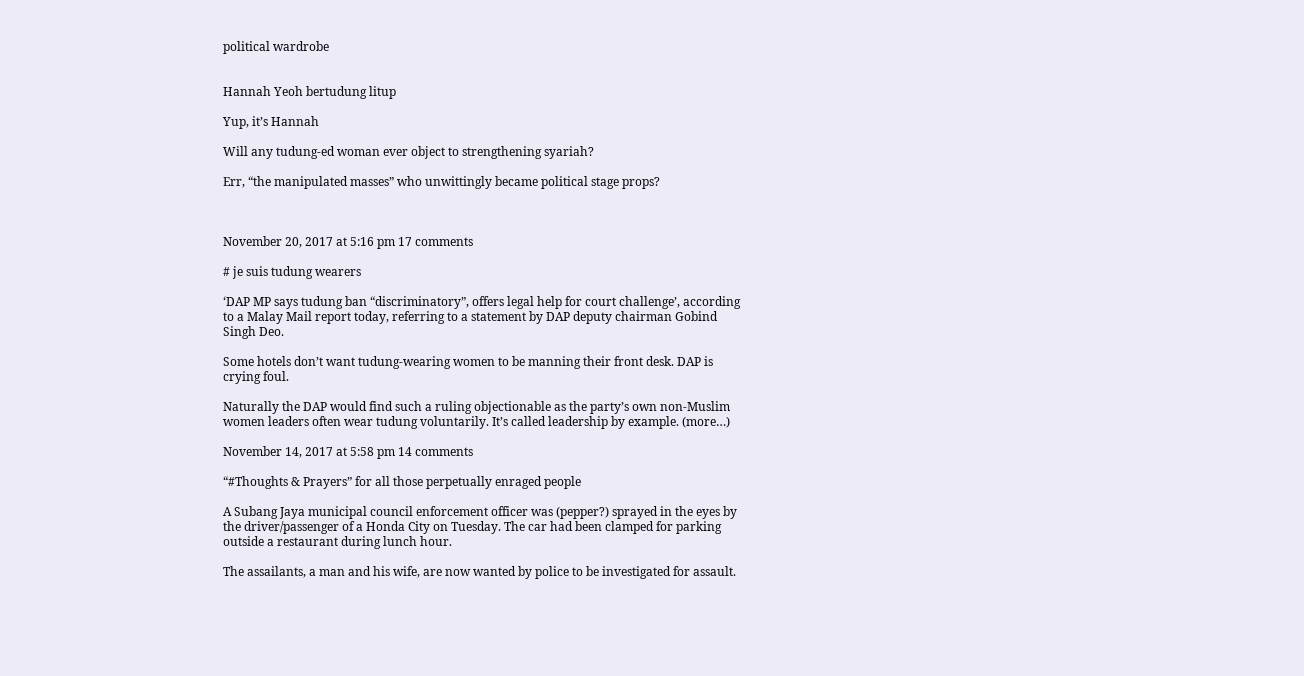political wardrobe


Hannah Yeoh bertudung litup

Yup, it’s Hannah

Will any tudung-ed woman ever object to strengthening syariah?

Err, “the manipulated masses” who unwittingly became political stage props?



November 20, 2017 at 5:16 pm 17 comments

# je suis tudung wearers

‘DAP MP says tudung ban “discriminatory”, offers legal help for court challenge’, according to a Malay Mail report today, referring to a statement by DAP deputy chairman Gobind Singh Deo.

Some hotels don’t want tudung-wearing women to be manning their front desk. DAP is crying foul.

Naturally the DAP would find such a ruling objectionable as the party’s own non-Muslim women leaders often wear tudung voluntarily. It’s called leadership by example. (more…)

November 14, 2017 at 5:58 pm 14 comments

“#Thoughts & Prayers” for all those perpetually enraged people

A Subang Jaya municipal council enforcement officer was (pepper?) sprayed in the eyes by the driver/passenger of a Honda City on Tuesday. The car had been clamped for parking outside a restaurant during lunch hour.

The assailants, a man and his wife, are now wanted by police to be investigated for assault.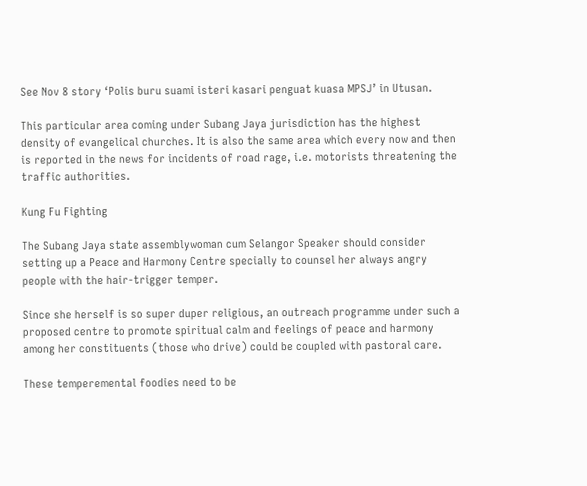See Nov 8 story ‘Polis buru suami isteri kasari penguat kuasa MPSJ’ in Utusan.

This particular area coming under Subang Jaya jurisdiction has the highest density of evangelical churches. It is also the same area which every now and then is reported in the news for incidents of road rage, i.e. motorists threatening the traffic authorities.

Kung Fu Fighting

The Subang Jaya state assemblywoman cum Selangor Speaker should consider setting up a Peace and Harmony Centre specially to counsel her always angry people with the hair-trigger temper.

Since she herself is so super duper religious, an outreach programme under such a proposed centre to promote spiritual calm and feelings of peace and harmony among her constituents (those who drive) could be coupled with pastoral care.

These temperemental foodies need to be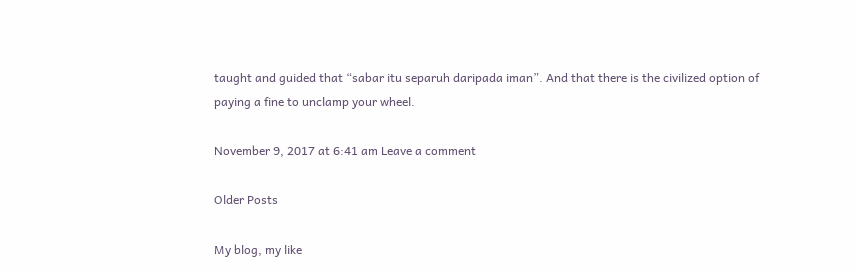taught and guided that “sabar itu separuh daripada iman”. And that there is the civilized option of paying a fine to unclamp your wheel.

November 9, 2017 at 6:41 am Leave a comment

Older Posts

My blog, my like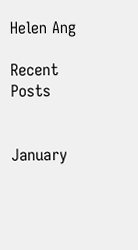Helen Ang

Recent Posts


January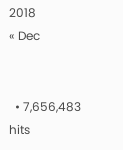2018
« Dec


  • 7,656,483 hits